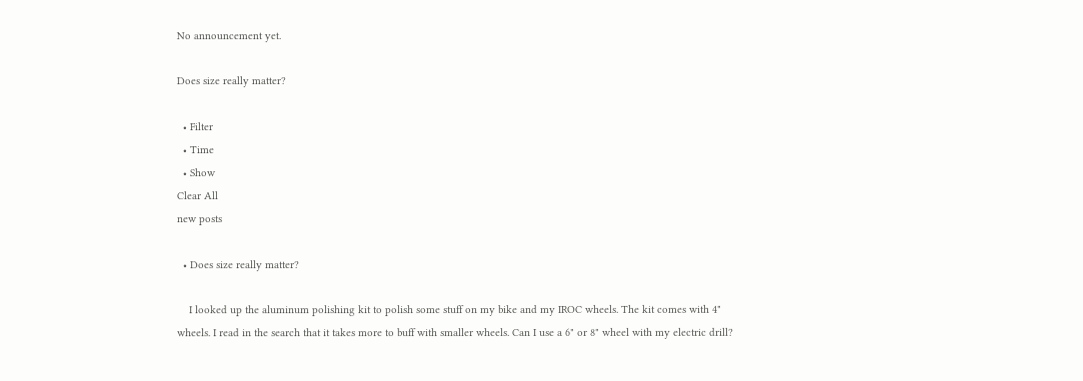No announcement yet.

Does size really matter?

  • Filter
  • Time
  • Show
Clear All
new posts

  • Does size really matter?

    I looked up the aluminum polishing kit to polish some stuff on my bike and my IROC wheels. The kit comes with 4" wheels. I read in the search that it takes more to buff with smaller wheels. Can I use a 6" or 8" wheel with my electric drill?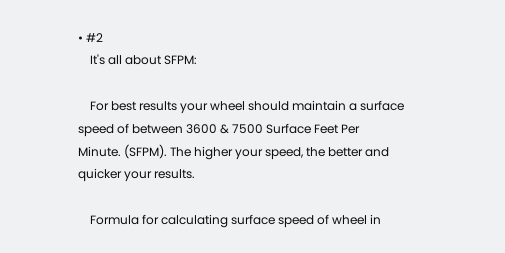• #2
    It's all about SFPM:

    For best results your wheel should maintain a surface speed of between 3600 & 7500 Surface Feet Per Minute. (SFPM). The higher your speed, the better and quicker your results.

    Formula for calculating surface speed of wheel in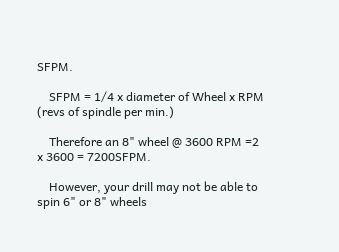SFPM.

    SFPM = 1/4 x diameter of Wheel x RPM (revs of spindle per min.)

    Therefore an 8" wheel @ 3600 RPM =2 x 3600 = 7200SFPM.

    However, your drill may not be able to spin 6" or 8" wheels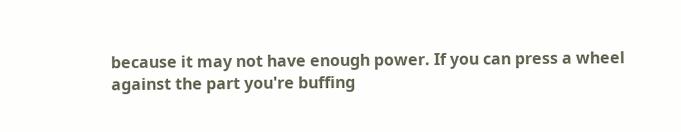because it may not have enough power. If you can press a wheel against the part you're buffing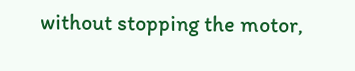without stopping the motor,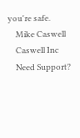you're safe.
    Mike Caswell
    Caswell Inc
    Need Support?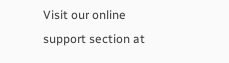Visit our online support section at